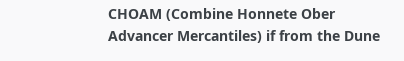CHOAM (Combine Honnete Ober Advancer Mercantiles) if from the Dune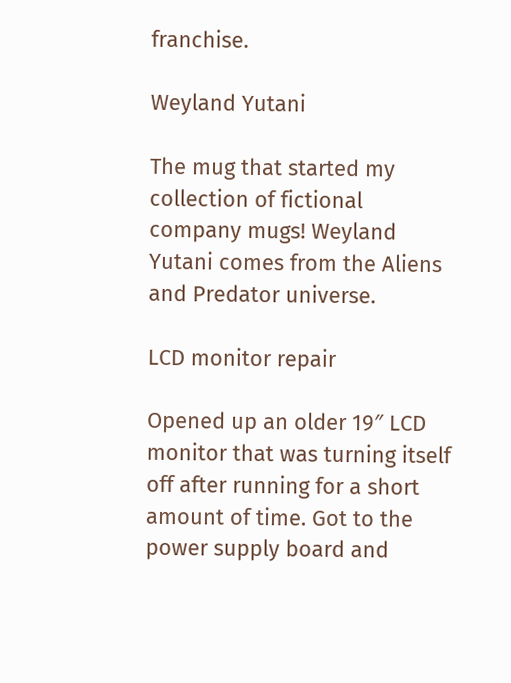franchise.

Weyland Yutani

The mug that started my collection of fictional company mugs! Weyland Yutani comes from the Aliens and Predator universe.

LCD monitor repair

Opened up an older 19″ LCD monitor that was turning itself off after running for a short amount of time. Got to the power supply board and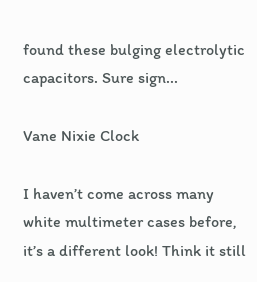found these bulging electrolytic capacitors. Sure sign...

Vane Nixie Clock

I haven’t come across many white multimeter cases before, it’s a different look! Think it still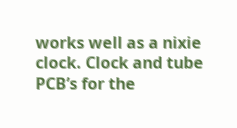works well as a nixie clock. Clock and tube PCB’s for the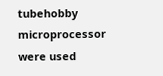tubehobby microprocessor were used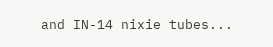and IN-14 nixie tubes...